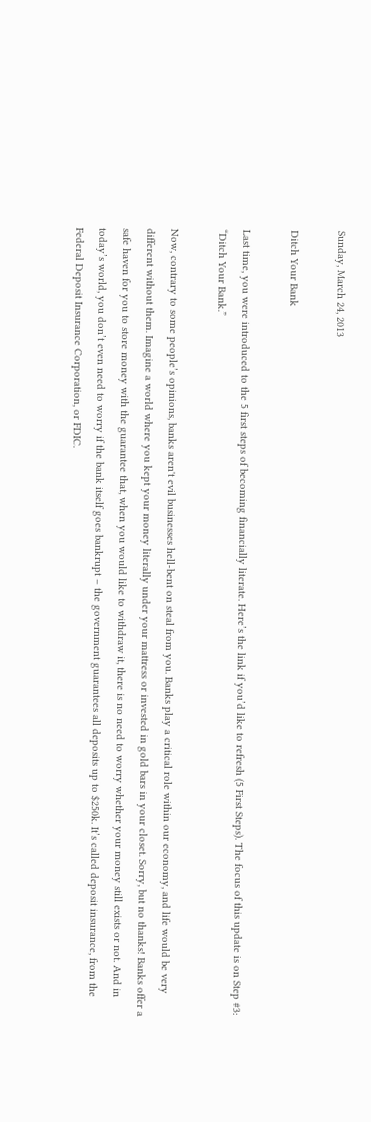Sunday, March 24, 2013

Ditch Your Bank

Last time, you were introduced to the 5 first steps of becoming financially literate. Here’s the link if you’d like to refresh (5 First Steps). The focus of this update is on Step #3: “Ditch Your Bank.”

Now, contrary to some people’s opinions, banks aren't evil businesses hell-bent on steal from you. Banks play a critical role within our economy, and life would be very different without them. Imagine a world where you kept your money literally under your mattress or invested in gold bars in your closet. Sorry, but no thanks! Banks offer a safe haven for you to store money with the guarantee that, when you would like to withdraw it, there is no need to worry whether your money still exists or not. And in today’s world, you don’t even need to worry if the bank itself goes bankrupt – the government guarantees all deposits up to $250k. It’s called deposit insurance, from the Federal Deposit Insurance Corporation, or FDIC.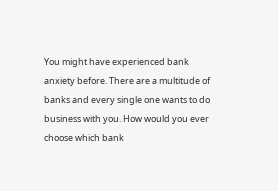You might have experienced bank anxiety before. There are a multitude of banks and every single one wants to do business with you. How would you ever choose which bank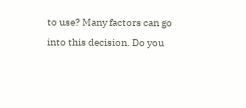to use? Many factors can go into this decision. Do you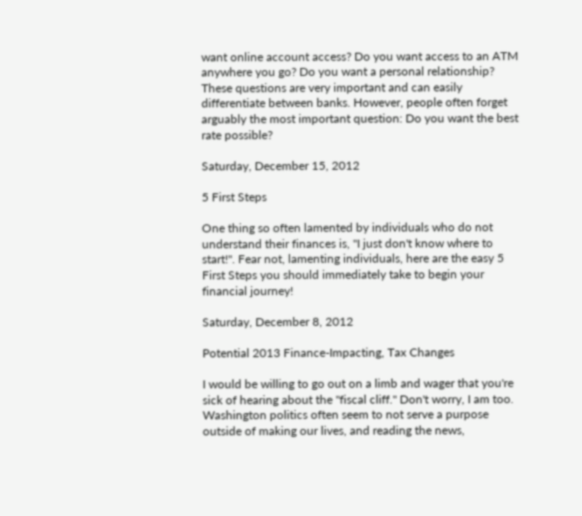want online account access? Do you want access to an ATM anywhere you go? Do you want a personal relationship? These questions are very important and can easily differentiate between banks. However, people often forget arguably the most important question: Do you want the best rate possible?

Saturday, December 15, 2012

5 First Steps

One thing so often lamented by individuals who do not understand their finances is, "I just don't know where to start!". Fear not, lamenting individuals, here are the easy 5 First Steps you should immediately take to begin your financial journey!

Saturday, December 8, 2012

Potential 2013 Finance-Impacting, Tax Changes

I would be willing to go out on a limb and wager that you're sick of hearing about the "fiscal cliff." Don't worry, I am too. Washington politics often seem to not serve a purpose outside of making our lives, and reading the news,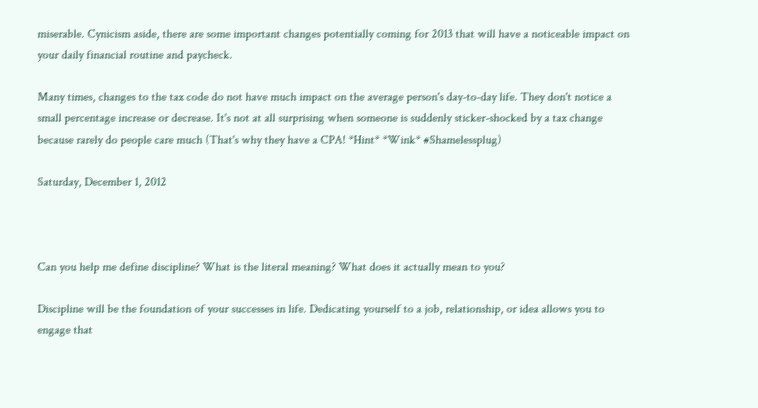miserable. Cynicism aside, there are some important changes potentially coming for 2013 that will have a noticeable impact on your daily financial routine and paycheck.

Many times, changes to the tax code do not have much impact on the average person's day-to-day life. They don't notice a small percentage increase or decrease. It's not at all surprising when someone is suddenly sticker-shocked by a tax change because rarely do people care much (That's why they have a CPA! *Hint* *Wink* #Shamelessplug)

Saturday, December 1, 2012



Can you help me define discipline? What is the literal meaning? What does it actually mean to you?

Discipline will be the foundation of your successes in life. Dedicating yourself to a job, relationship, or idea allows you to engage that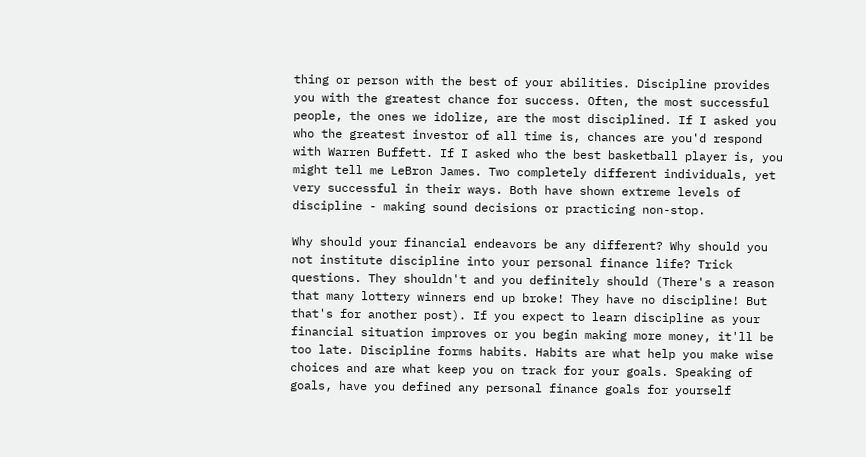thing or person with the best of your abilities. Discipline provides you with the greatest chance for success. Often, the most successful people, the ones we idolize, are the most disciplined. If I asked you who the greatest investor of all time is, chances are you'd respond with Warren Buffett. If I asked who the best basketball player is, you might tell me LeBron James. Two completely different individuals, yet very successful in their ways. Both have shown extreme levels of discipline - making sound decisions or practicing non-stop.

Why should your financial endeavors be any different? Why should you not institute discipline into your personal finance life? Trick questions. They shouldn't and you definitely should (There's a reason that many lottery winners end up broke! They have no discipline! But that's for another post). If you expect to learn discipline as your financial situation improves or you begin making more money, it'll be too late. Discipline forms habits. Habits are what help you make wise choices and are what keep you on track for your goals. Speaking of goals, have you defined any personal finance goals for yourself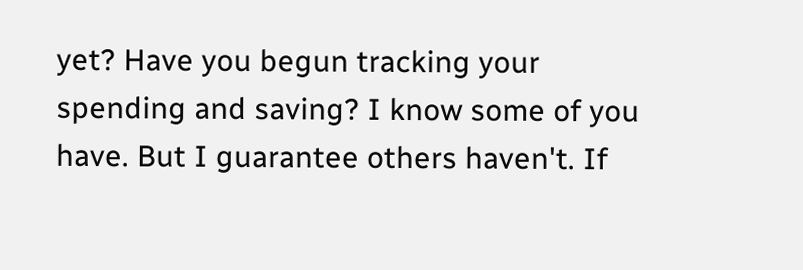yet? Have you begun tracking your spending and saving? I know some of you have. But I guarantee others haven't. If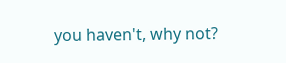you haven't, why not?